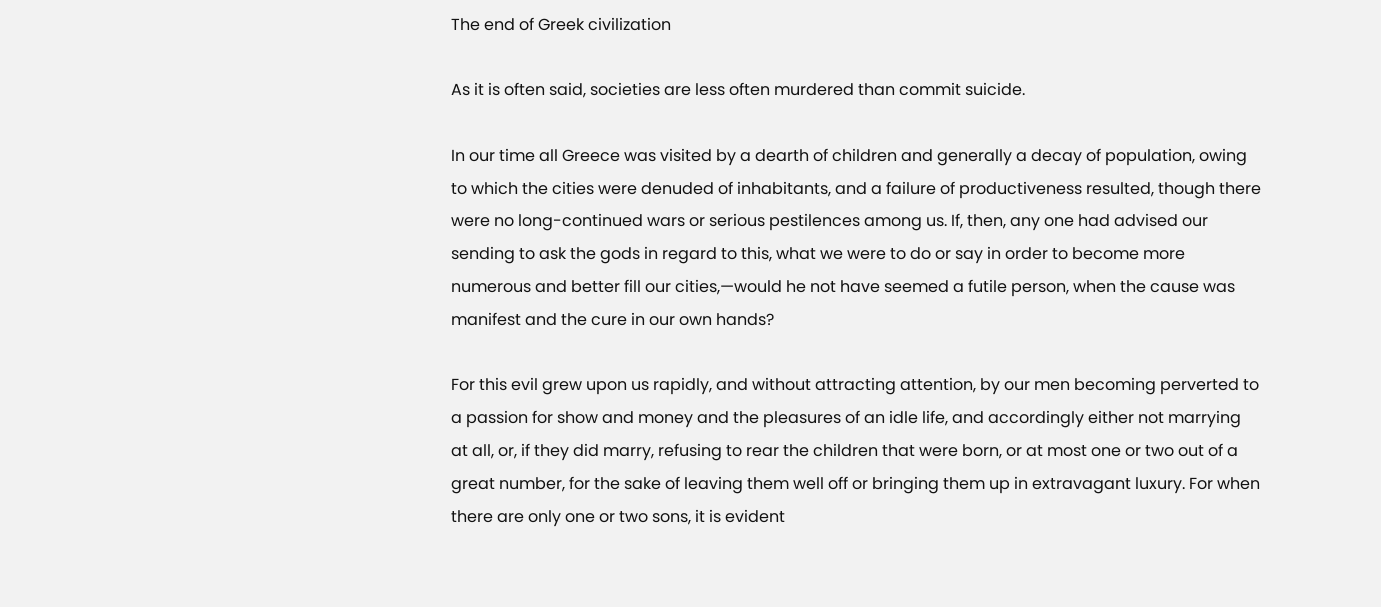The end of Greek civilization

As it is often said, societies are less often murdered than commit suicide.

In our time all Greece was visited by a dearth of children and generally a decay of population, owing to which the cities were denuded of inhabitants, and a failure of productiveness resulted, though there were no long-continued wars or serious pestilences among us. If, then, any one had advised our sending to ask the gods in regard to this, what we were to do or say in order to become more numerous and better fill our cities,—would he not have seemed a futile person, when the cause was manifest and the cure in our own hands?

For this evil grew upon us rapidly, and without attracting attention, by our men becoming perverted to a passion for show and money and the pleasures of an idle life, and accordingly either not marrying at all, or, if they did marry, refusing to rear the children that were born, or at most one or two out of a great number, for the sake of leaving them well off or bringing them up in extravagant luxury. For when there are only one or two sons, it is evident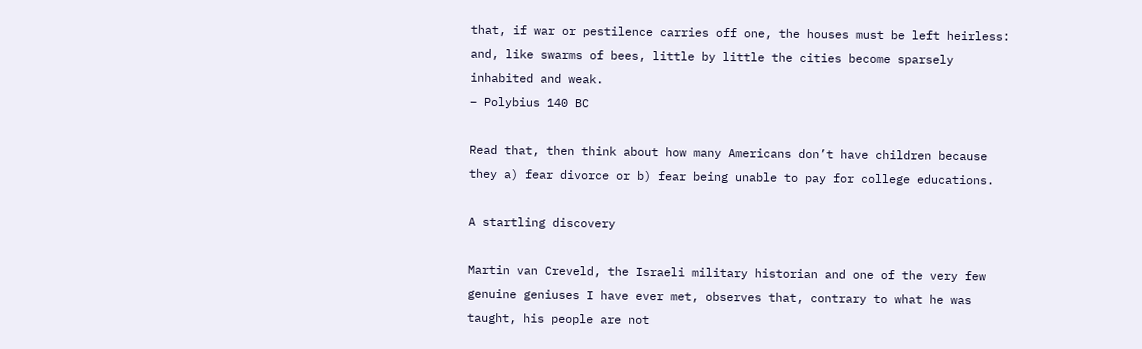that, if war or pestilence carries off one, the houses must be left heirless: and, like swarms of bees, little by little the cities become sparsely inhabited and weak.
– Polybius 140 BC

Read that, then think about how many Americans don’t have children because they a) fear divorce or b) fear being unable to pay for college educations.

A startling discovery

Martin van Creveld, the Israeli military historian and one of the very few genuine geniuses I have ever met, observes that, contrary to what he was taught, his people are not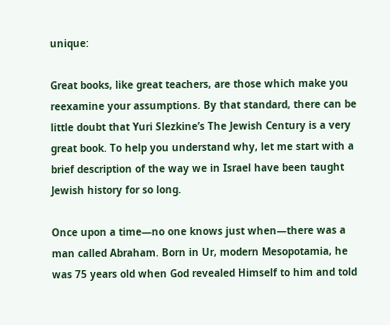unique:

Great books, like great teachers, are those which make you reexamine your assumptions. By that standard, there can be little doubt that Yuri Slezkine’s The Jewish Century is a very great book. To help you understand why, let me start with a brief description of the way we in Israel have been taught Jewish history for so long.

Once upon a time—no one knows just when—there was a man called Abraham. Born in Ur, modern Mesopotamia, he was 75 years old when God revealed Himself to him and told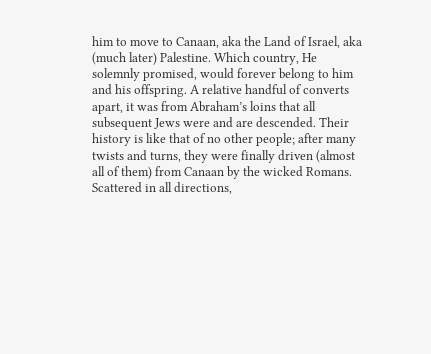him to move to Canaan, aka the Land of Israel, aka (much later) Palestine. Which country, He solemnly promised, would forever belong to him and his offspring. A relative handful of converts apart, it was from Abraham’s loins that all subsequent Jews were and are descended. Their history is like that of no other people; after many twists and turns, they were finally driven (almost all of them) from Canaan by the wicked Romans. Scattered in all directions,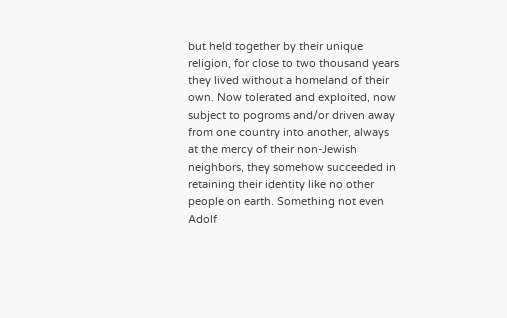but held together by their unique religion, for close to two thousand years they lived without a homeland of their own. Now tolerated and exploited, now subject to pogroms and/or driven away from one country into another, always at the mercy of their non-Jewish neighbors, they somehow succeeded in retaining their identity like no other people on earth. Something not even Adolf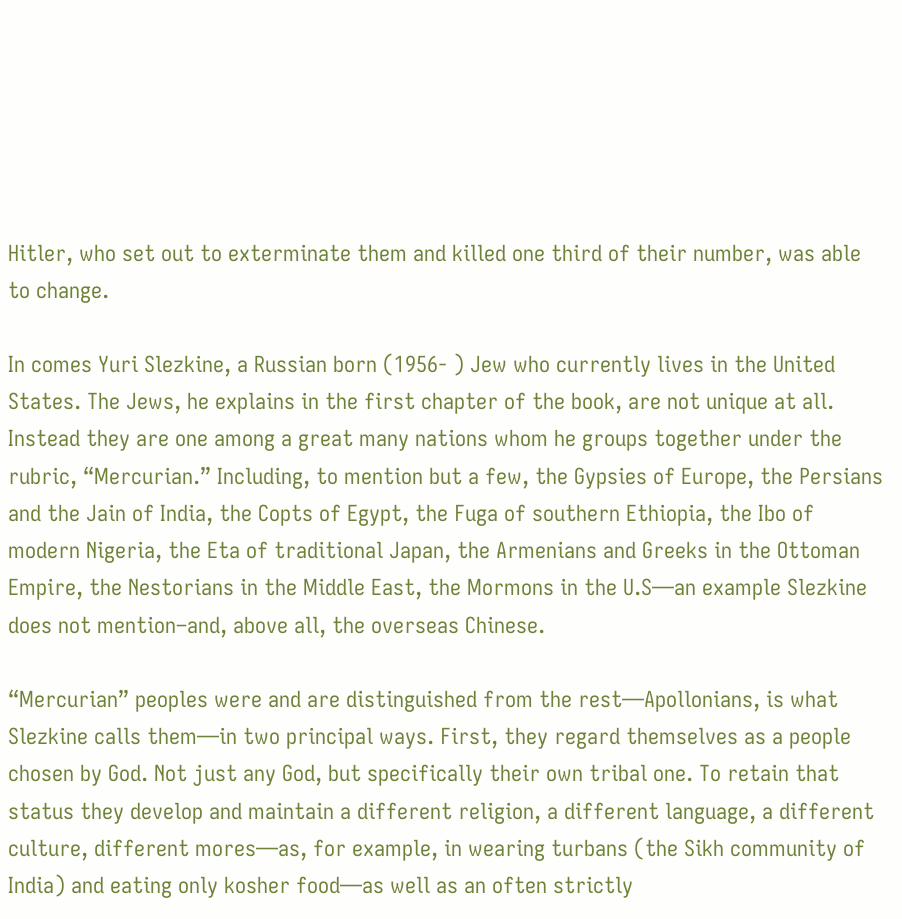Hitler, who set out to exterminate them and killed one third of their number, was able to change.

In comes Yuri Slezkine, a Russian born (1956- ) Jew who currently lives in the United States. The Jews, he explains in the first chapter of the book, are not unique at all. Instead they are one among a great many nations whom he groups together under the rubric, “Mercurian.” Including, to mention but a few, the Gypsies of Europe, the Persians and the Jain of India, the Copts of Egypt, the Fuga of southern Ethiopia, the Ibo of modern Nigeria, the Eta of traditional Japan, the Armenians and Greeks in the Ottoman Empire, the Nestorians in the Middle East, the Mormons in the U.S—an example Slezkine does not mention–and, above all, the overseas Chinese.

“Mercurian” peoples were and are distinguished from the rest—Apollonians, is what Slezkine calls them—in two principal ways. First, they regard themselves as a people chosen by God. Not just any God, but specifically their own tribal one. To retain that status they develop and maintain a different religion, a different language, a different culture, different mores—as, for example, in wearing turbans (the Sikh community of India) and eating only kosher food—as well as an often strictly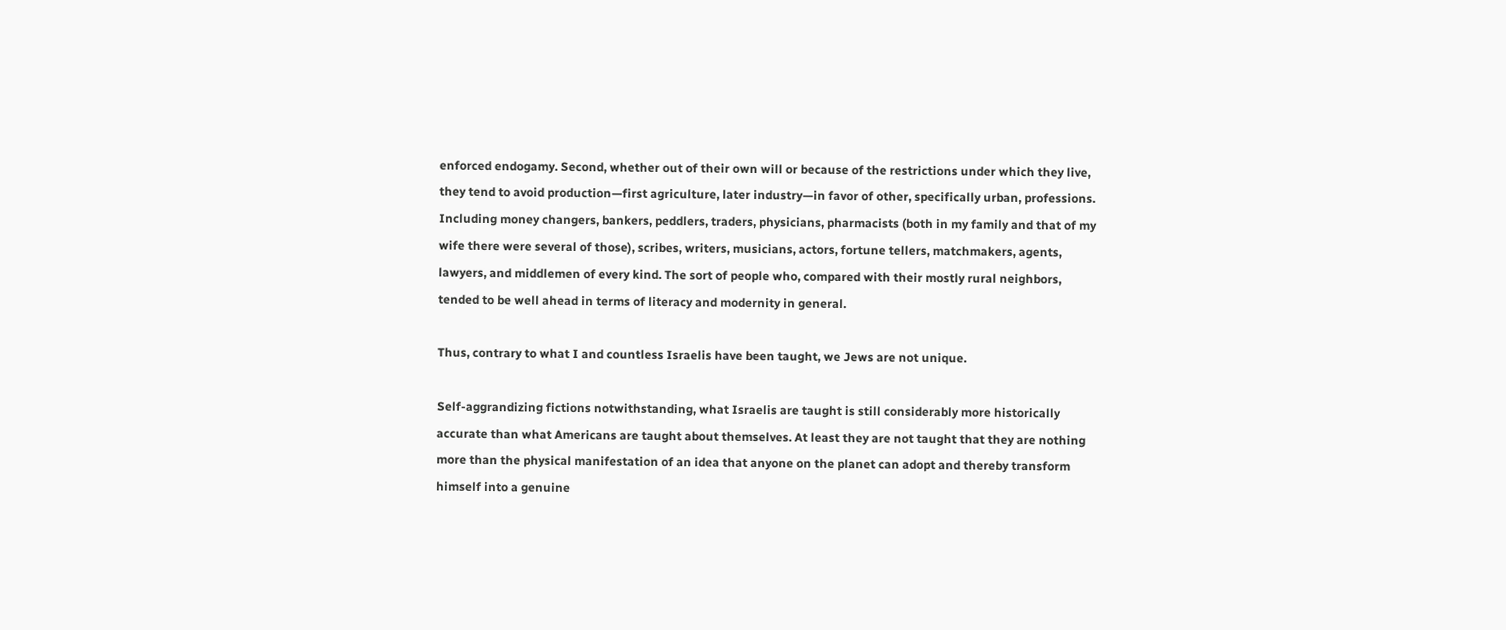enforced endogamy. Second, whether out of their own will or because of the restrictions under which they live, they tend to avoid production—first agriculture, later industry—in favor of other, specifically urban, professions. Including money changers, bankers, peddlers, traders, physicians, pharmacists (both in my family and that of my wife there were several of those), scribes, writers, musicians, actors, fortune tellers, matchmakers, agents, lawyers, and middlemen of every kind. The sort of people who, compared with their mostly rural neighbors, tended to be well ahead in terms of literacy and modernity in general.

Thus, contrary to what I and countless Israelis have been taught, we Jews are not unique.

Self-aggrandizing fictions notwithstanding, what Israelis are taught is still considerably more historically accurate than what Americans are taught about themselves. At least they are not taught that they are nothing more than the physical manifestation of an idea that anyone on the planet can adopt and thereby transform himself into a genuine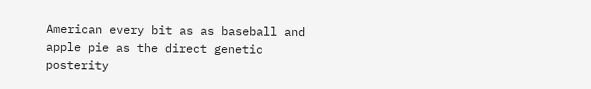American every bit as as baseball and apple pie as the direct genetic posterity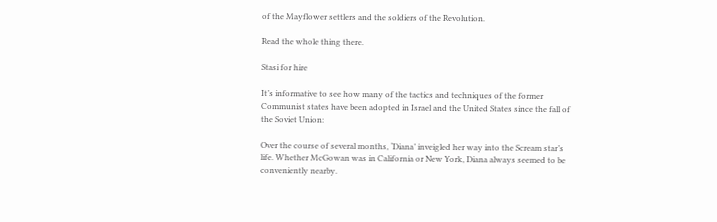of the Mayflower settlers and the soldiers of the Revolution.

Read the whole thing there.

Stasi for hire

It’s informative to see how many of the tactics and techniques of the former Communist states have been adopted in Israel and the United States since the fall of the Soviet Union:

Over the course of several months, ‘Diana’ inveigled her way into the Scream star’s life. Whether McGowan was in California or New York, Diana always seemed to be conveniently nearby.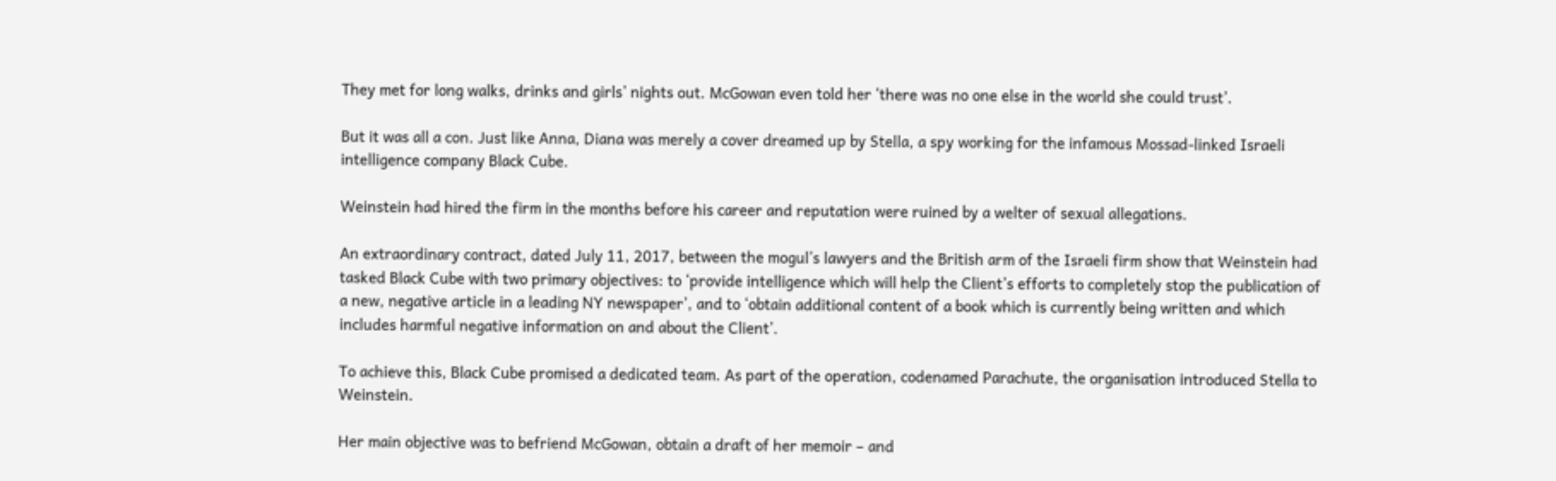They met for long walks, drinks and girls’ nights out. McGowan even told her ‘there was no one else in the world she could trust’.

But it was all a con. Just like Anna, Diana was merely a cover dreamed up by Stella, a spy working for the infamous Mossad-linked Israeli intelligence company Black Cube.

Weinstein had hired the firm in the months before his career and reputation were ruined by a welter of sexual allegations.

An extraordinary contract, dated July 11, 2017, between the mogul’s lawyers and the British arm of the Israeli firm show that Weinstein had tasked Black Cube with two primary objectives: to ‘provide intelligence which will help the Client’s efforts to completely stop the publication of a new, negative article in a leading NY newspaper’, and to ‘obtain additional content of a book which is currently being written and which includes harmful negative information on and about the Client’.

To achieve this, Black Cube promised a dedicated team. As part of the operation, codenamed Parachute, the organisation introduced Stella to Weinstein.

Her main objective was to befriend McGowan, obtain a draft of her memoir – and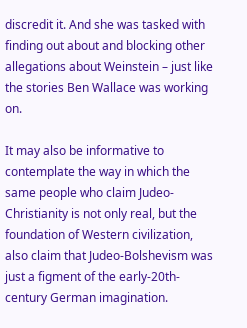discredit it. And she was tasked with finding out about and blocking other allegations about Weinstein – just like the stories Ben Wallace was working on.

It may also be informative to contemplate the way in which the same people who claim Judeo-Christianity is not only real, but the foundation of Western civilization, also claim that Judeo-Bolshevism was just a figment of the early-20th-century German imagination.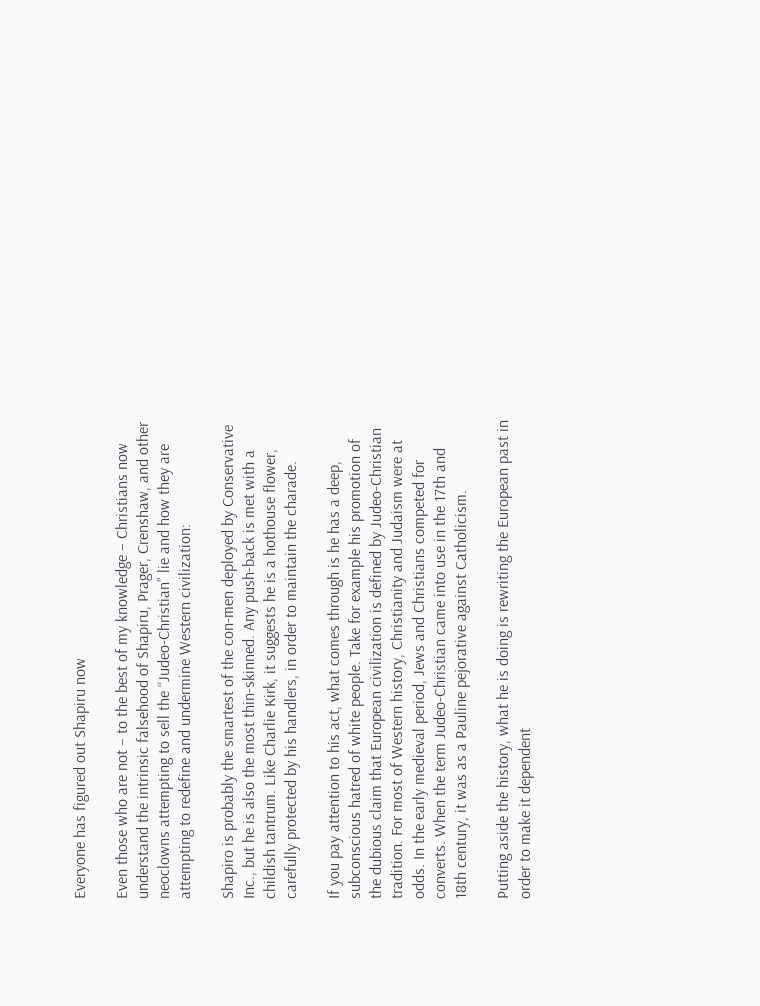Everyone has figured out Shapiru now

Even those who are not – to the best of my knowledge – Christians now understand the intrinsic falsehood of Shapiru, Prager, Crenshaw, and other neoclowns attempting to sell the “Judeo-Christian” lie and how they are attempting to redefine and undermine Western civilization:

Shapiro is probably the smartest of the con-men deployed by Conservative Inc., but he is also the most thin-skinned. Any push-back is met with a childish tantrum. Like Charlie Kirk, it suggests he is a hothouse flower, carefully protected by his handlers, in order to maintain the charade.

If you pay attention to his act, what comes through is he has a deep, subconscious hatred of white people. Take for example his promotion of the dubious claim that European civilization is defined by Judeo-Christian tradition. For most of Western history, Christianity and Judaism were at odds. In the early medieval period, Jews and Christians competed for converts. When the term Judeo-Christian came into use in the 17th and 18th century, it was as a Pauline pejorative against Catholicism.

Putting aside the history, what he is doing is rewriting the European past in order to make it dependent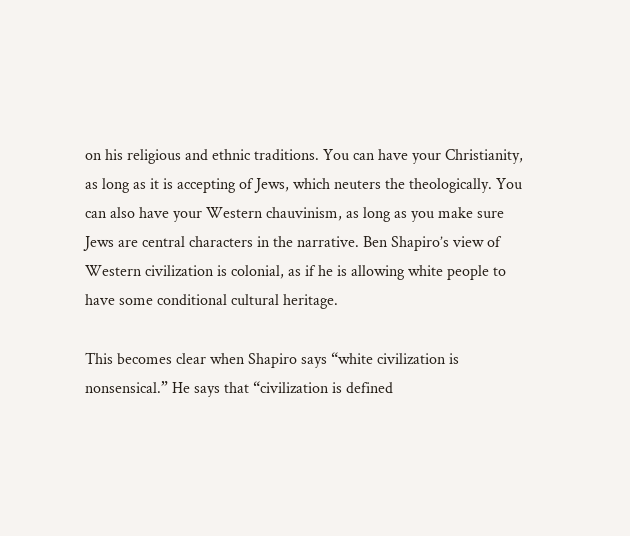on his religious and ethnic traditions. You can have your Christianity, as long as it is accepting of Jews, which neuters the theologically. You can also have your Western chauvinism, as long as you make sure Jews are central characters in the narrative. Ben Shapiro’s view of Western civilization is colonial, as if he is allowing white people to have some conditional cultural heritage.

This becomes clear when Shapiro says “white civilization is nonsensical.” He says that “civilization is defined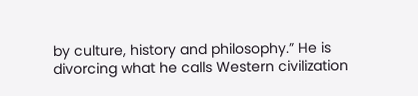by culture, history and philosophy.” He is divorcing what he calls Western civilization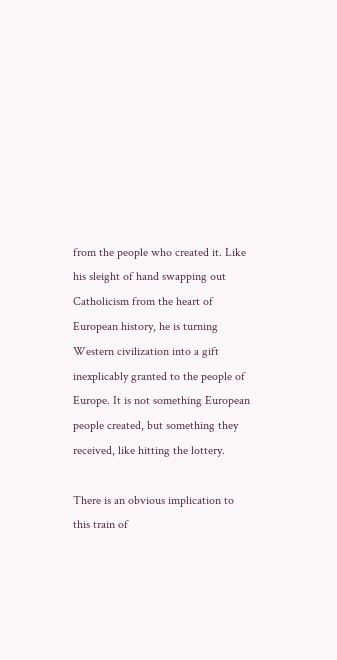from the people who created it. Like his sleight of hand swapping out Catholicism from the heart of European history, he is turning Western civilization into a gift inexplicably granted to the people of Europe. It is not something European people created, but something they received, like hitting the lottery.

There is an obvious implication to this train of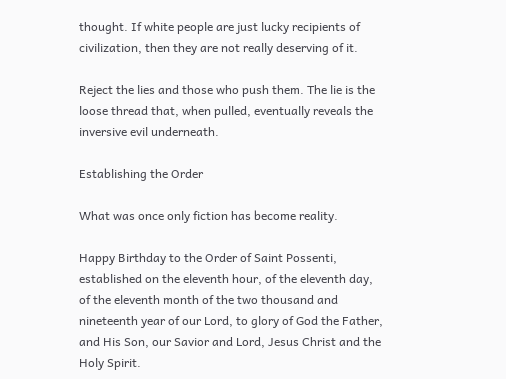thought. If white people are just lucky recipients of civilization, then they are not really deserving of it.

Reject the lies and those who push them. The lie is the loose thread that, when pulled, eventually reveals the inversive evil underneath.

Establishing the Order

What was once only fiction has become reality.

Happy Birthday to the Order of Saint Possenti, established on the eleventh hour, of the eleventh day, of the eleventh month of the two thousand and nineteenth year of our Lord, to glory of God the Father, and His Son, our Savior and Lord, Jesus Christ and the Holy Spirit.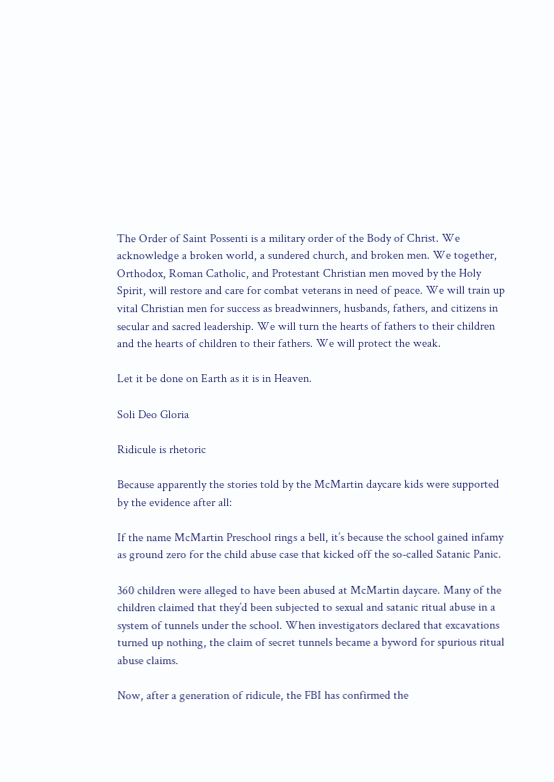The Order of Saint Possenti is a military order of the Body of Christ. We acknowledge a broken world, a sundered church, and broken men. We together, Orthodox, Roman Catholic, and Protestant Christian men moved by the Holy Spirit, will restore and care for combat veterans in need of peace. We will train up vital Christian men for success as breadwinners, husbands, fathers, and citizens in secular and sacred leadership. We will turn the hearts of fathers to their children and the hearts of children to their fathers. We will protect the weak.

Let it be done on Earth as it is in Heaven.

Soli Deo Gloria

Ridicule is rhetoric

Because apparently the stories told by the McMartin daycare kids were supported by the evidence after all:

If the name McMartin Preschool rings a bell, it’s because the school gained infamy as ground zero for the child abuse case that kicked off the so-called Satanic Panic.

360 children were alleged to have been abused at McMartin daycare. Many of the children claimed that they’d been subjected to sexual and satanic ritual abuse in a system of tunnels under the school. When investigators declared that excavations turned up nothing, the claim of secret tunnels became a byword for spurious ritual abuse claims.

Now, after a generation of ridicule, the FBI has confirmed the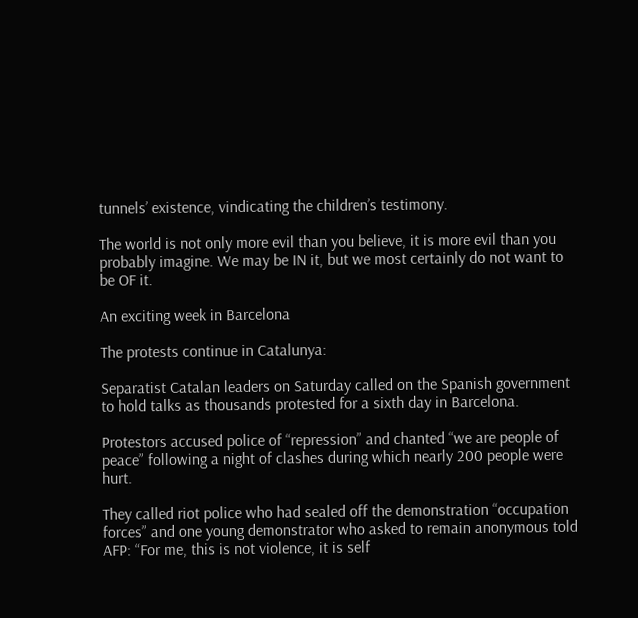tunnels’ existence, vindicating the children’s testimony.

The world is not only more evil than you believe, it is more evil than you probably imagine. We may be IN it, but we most certainly do not want to be OF it.

An exciting week in Barcelona

The protests continue in Catalunya:

Separatist Catalan leaders on Saturday called on the Spanish government to hold talks as thousands protested for a sixth day in Barcelona.

Protestors accused police of “repression” and chanted “we are people of peace” following a night of clashes during which nearly 200 people were hurt.

They called riot police who had sealed off the demonstration “occupation forces” and one young demonstrator who asked to remain anonymous told AFP: “For me, this is not violence, it is self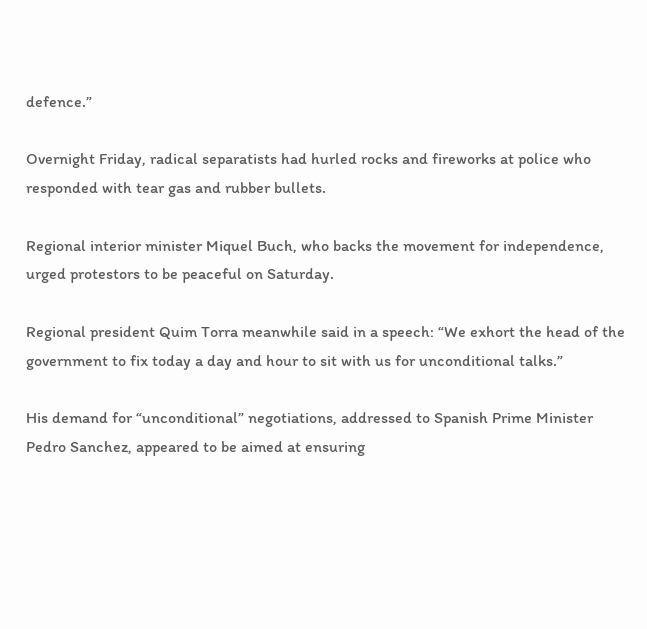defence.”

Overnight Friday, radical separatists had hurled rocks and fireworks at police who responded with tear gas and rubber bullets.

Regional interior minister Miquel Buch, who backs the movement for independence, urged protestors to be peaceful on Saturday.

Regional president Quim Torra meanwhile said in a speech: “We exhort the head of the government to fix today a day and hour to sit with us for unconditional talks.”

His demand for “unconditional” negotiations, addressed to Spanish Prime Minister Pedro Sanchez, appeared to be aimed at ensuring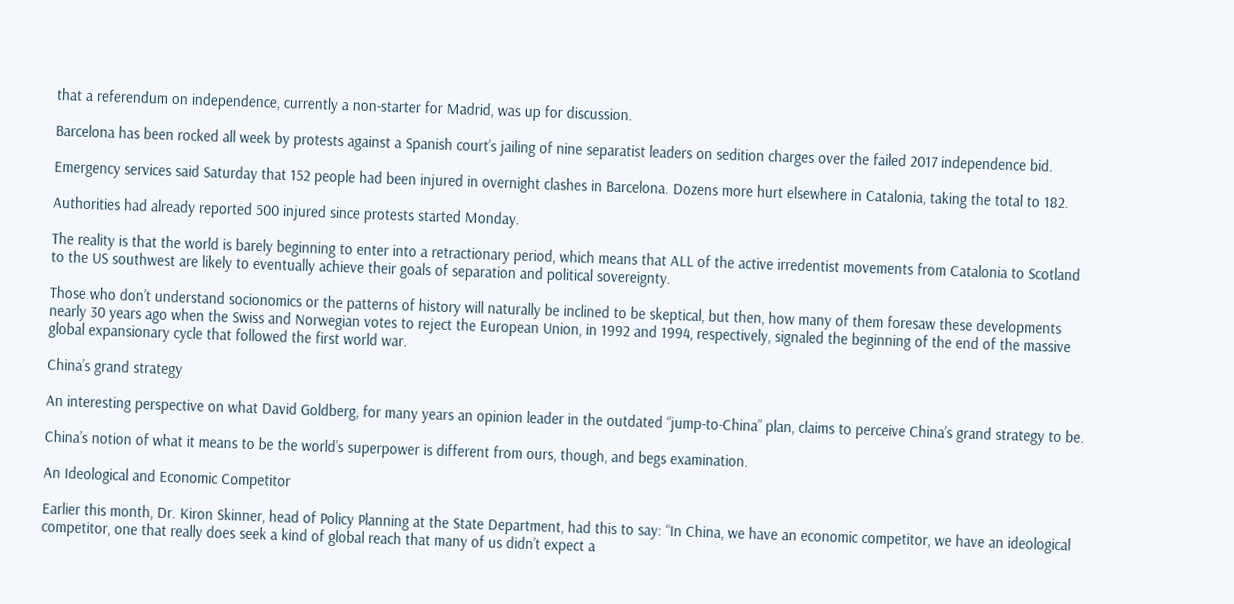that a referendum on independence, currently a non-starter for Madrid, was up for discussion.

Barcelona has been rocked all week by protests against a Spanish court’s jailing of nine separatist leaders on sedition charges over the failed 2017 independence bid.

Emergency services said Saturday that 152 people had been injured in overnight clashes in Barcelona. Dozens more hurt elsewhere in Catalonia, taking the total to 182.

Authorities had already reported 500 injured since protests started Monday.

The reality is that the world is barely beginning to enter into a retractionary period, which means that ALL of the active irredentist movements from Catalonia to Scotland to the US southwest are likely to eventually achieve their goals of separation and political sovereignty.

Those who don’t understand socionomics or the patterns of history will naturally be inclined to be skeptical, but then, how many of them foresaw these developments nearly 30 years ago when the Swiss and Norwegian votes to reject the European Union, in 1992 and 1994, respectively, signaled the beginning of the end of the massive global expansionary cycle that followed the first world war.

China’s grand strategy

An interesting perspective on what David Goldberg, for many years an opinion leader in the outdated “jump-to-China” plan, claims to perceive China’s grand strategy to be.

China’s notion of what it means to be the world’s superpower is different from ours, though, and begs examination.

An Ideological and Economic Competitor

Earlier this month, Dr. Kiron Skinner, head of Policy Planning at the State Department, had this to say: “In China, we have an economic competitor, we have an ideological competitor, one that really does seek a kind of global reach that many of us didn’t expect a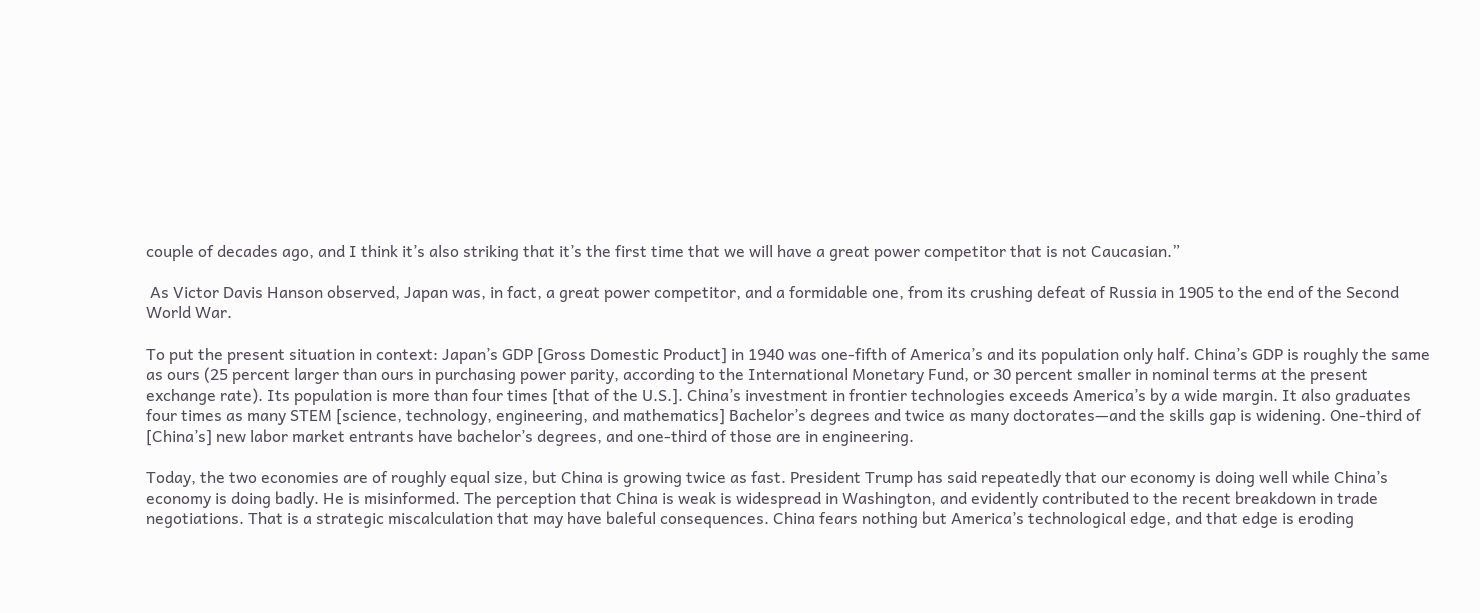couple of decades ago, and I think it’s also striking that it’s the first time that we will have a great power competitor that is not Caucasian.”

 As Victor Davis Hanson observed, Japan was, in fact, a great power competitor, and a formidable one, from its crushing defeat of Russia in 1905 to the end of the Second World War.

To put the present situation in context: Japan’s GDP [Gross Domestic Product] in 1940 was one-fifth of America’s and its population only half. China’s GDP is roughly the same as ours (25 percent larger than ours in purchasing power parity, according to the International Monetary Fund, or 30 percent smaller in nominal terms at the present exchange rate). Its population is more than four times [that of the U.S.]. China’s investment in frontier technologies exceeds America’s by a wide margin. It also graduates four times as many STEM [science, technology, engineering, and mathematics] Bachelor’s degrees and twice as many doctorates—and the skills gap is widening. One-third of [China’s] new labor market entrants have bachelor’s degrees, and one-third of those are in engineering.

Today, the two economies are of roughly equal size, but China is growing twice as fast. President Trump has said repeatedly that our economy is doing well while China’s economy is doing badly. He is misinformed. The perception that China is weak is widespread in Washington, and evidently contributed to the recent breakdown in trade negotiations. That is a strategic miscalculation that may have baleful consequences. China fears nothing but America’s technological edge, and that edge is eroding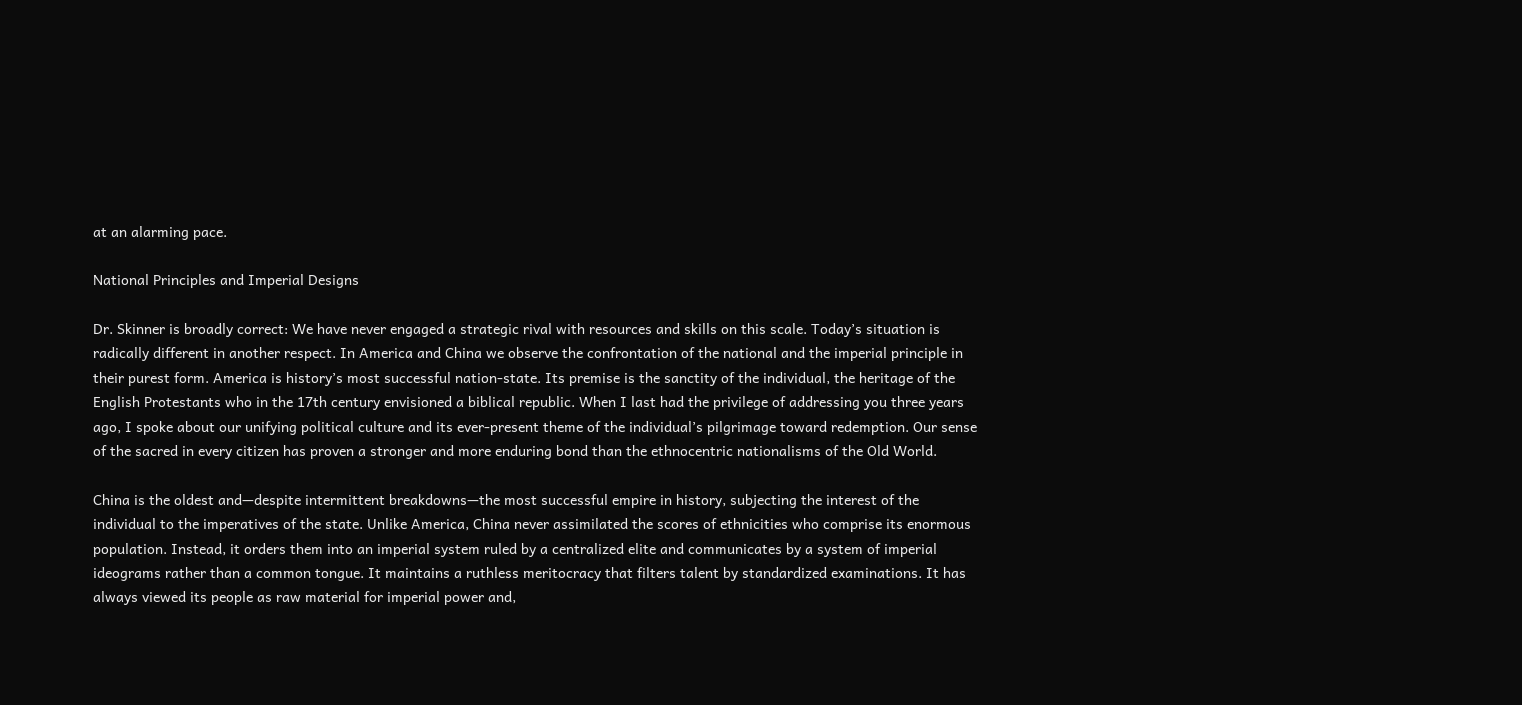at an alarming pace.

National Principles and Imperial Designs

Dr. Skinner is broadly correct: We have never engaged a strategic rival with resources and skills on this scale. Today’s situation is radically different in another respect. In America and China we observe the confrontation of the national and the imperial principle in their purest form. America is history’s most successful nation-state. Its premise is the sanctity of the individual, the heritage of the English Protestants who in the 17th century envisioned a biblical republic. When I last had the privilege of addressing you three years ago, I spoke about our unifying political culture and its ever-present theme of the individual’s pilgrimage toward redemption. Our sense of the sacred in every citizen has proven a stronger and more enduring bond than the ethnocentric nationalisms of the Old World.

China is the oldest and—despite intermittent breakdowns—the most successful empire in history, subjecting the interest of the individual to the imperatives of the state. Unlike America, China never assimilated the scores of ethnicities who comprise its enormous population. Instead, it orders them into an imperial system ruled by a centralized elite and communicates by a system of imperial ideograms rather than a common tongue. It maintains a ruthless meritocracy that filters talent by standardized examinations. It has always viewed its people as raw material for imperial power and,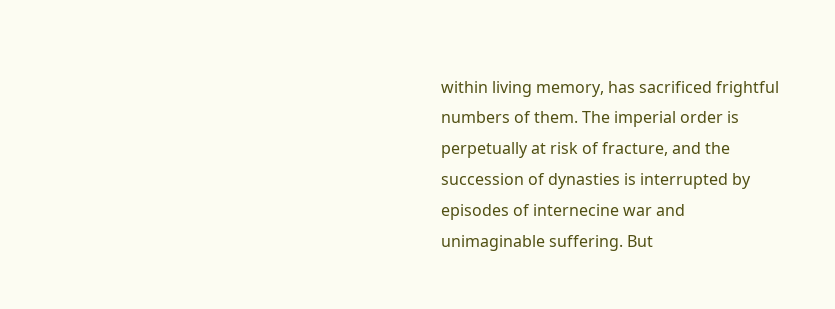within living memory, has sacrificed frightful numbers of them. The imperial order is perpetually at risk of fracture, and the succession of dynasties is interrupted by episodes of internecine war and unimaginable suffering. But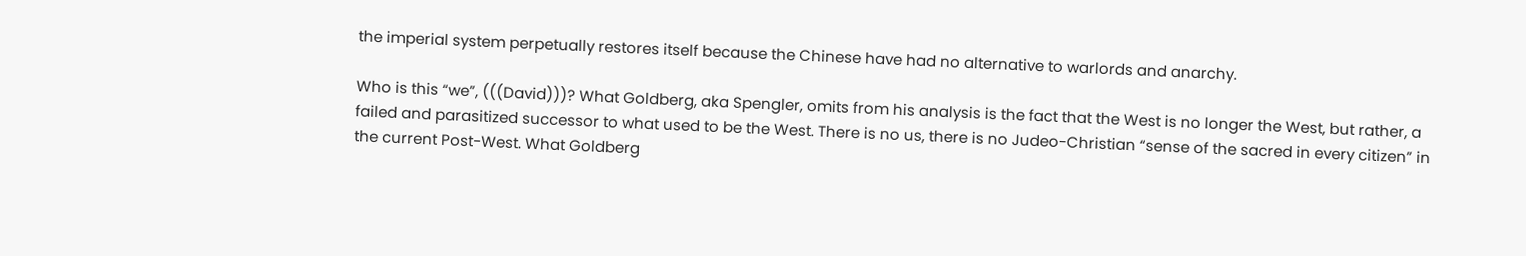the imperial system perpetually restores itself because the Chinese have had no alternative to warlords and anarchy.

Who is this “we”, (((David)))? What Goldberg, aka Spengler, omits from his analysis is the fact that the West is no longer the West, but rather, a failed and parasitized successor to what used to be the West. There is no us, there is no Judeo-Christian “sense of the sacred in every citizen” in the current Post-West. What Goldberg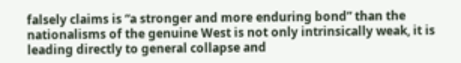falsely claims is “a stronger and more enduring bond” than the nationalisms of the genuine West is not only intrinsically weak, it is leading directly to general collapse and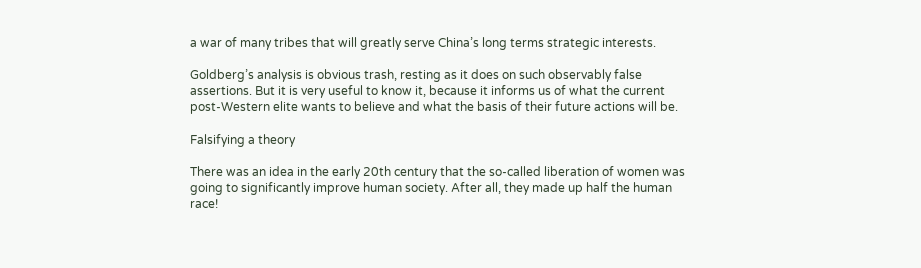a war of many tribes that will greatly serve China’s long terms strategic interests.

Goldberg’s analysis is obvious trash, resting as it does on such observably false assertions. But it is very useful to know it, because it informs us of what the current post-Western elite wants to believe and what the basis of their future actions will be.

Falsifying a theory

There was an idea in the early 20th century that the so-called liberation of women was going to significantly improve human society. After all, they made up half the human race!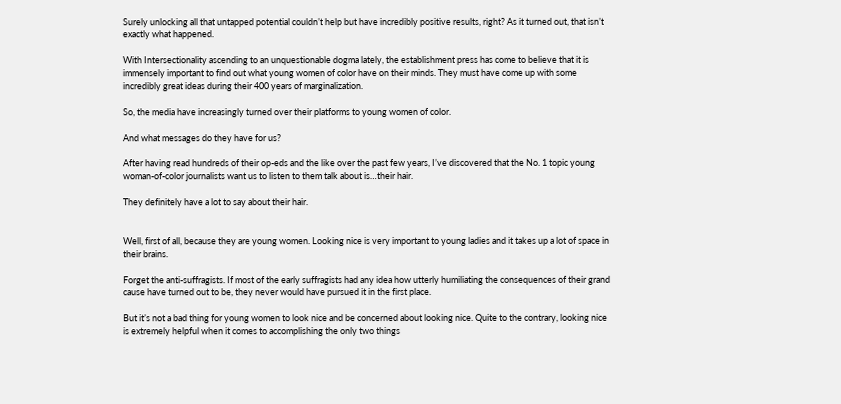Surely unlocking all that untapped potential couldn’t help but have incredibly positive results, right? As it turned out, that isn’t exactly what happened.

With Intersectionality ascending to an unquestionable dogma lately, the establishment press has come to believe that it is immensely important to find out what young women of color have on their minds. They must have come up with some incredibly great ideas during their 400 years of marginalization.

So, the media have increasingly turned over their platforms to young women of color.

And what messages do they have for us?

After having read hundreds of their op-eds and the like over the past few years, I’ve discovered that the No. 1 topic young woman-of-color journalists want us to listen to them talk about is…their hair.

They definitely have a lot to say about their hair.


Well, first of all, because they are young women. Looking nice is very important to young ladies and it takes up a lot of space in their brains.

Forget the anti-suffragists. If most of the early suffragists had any idea how utterly humiliating the consequences of their grand cause have turned out to be, they never would have pursued it in the first place.

But it’s not a bad thing for young women to look nice and be concerned about looking nice. Quite to the contrary, looking nice is extremely helpful when it comes to accomplishing the only two things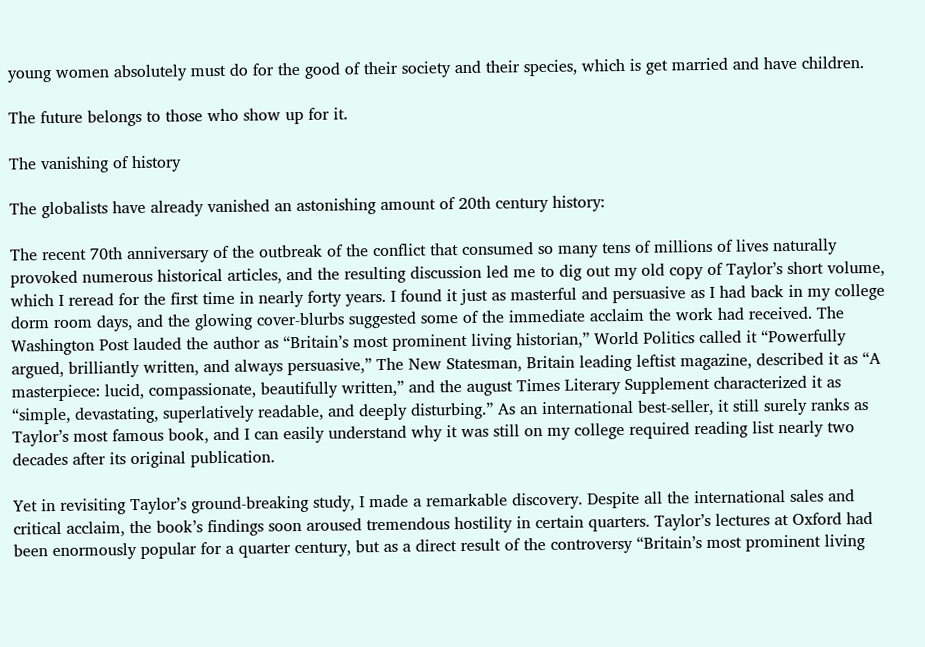young women absolutely must do for the good of their society and their species, which is get married and have children.

The future belongs to those who show up for it.

The vanishing of history

The globalists have already vanished an astonishing amount of 20th century history:

The recent 70th anniversary of the outbreak of the conflict that consumed so many tens of millions of lives naturally provoked numerous historical articles, and the resulting discussion led me to dig out my old copy of Taylor’s short volume, which I reread for the first time in nearly forty years. I found it just as masterful and persuasive as I had back in my college dorm room days, and the glowing cover-blurbs suggested some of the immediate acclaim the work had received. The Washington Post lauded the author as “Britain’s most prominent living historian,” World Politics called it “Powerfully argued, brilliantly written, and always persuasive,” The New Statesman, Britain leading leftist magazine, described it as “A masterpiece: lucid, compassionate, beautifully written,” and the august Times Literary Supplement characterized it as “simple, devastating, superlatively readable, and deeply disturbing.” As an international best-seller, it still surely ranks as Taylor’s most famous book, and I can easily understand why it was still on my college required reading list nearly two decades after its original publication.

Yet in revisiting Taylor’s ground-breaking study, I made a remarkable discovery. Despite all the international sales and critical acclaim, the book’s findings soon aroused tremendous hostility in certain quarters. Taylor’s lectures at Oxford had been enormously popular for a quarter century, but as a direct result of the controversy “Britain’s most prominent living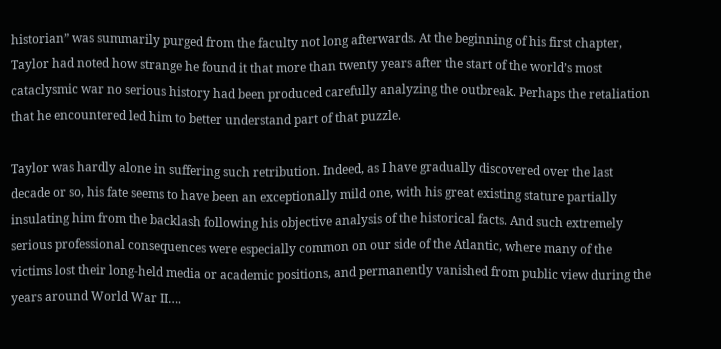historian” was summarily purged from the faculty not long afterwards. At the beginning of his first chapter, Taylor had noted how strange he found it that more than twenty years after the start of the world’s most cataclysmic war no serious history had been produced carefully analyzing the outbreak. Perhaps the retaliation that he encountered led him to better understand part of that puzzle.

Taylor was hardly alone in suffering such retribution. Indeed, as I have gradually discovered over the last decade or so, his fate seems to have been an exceptionally mild one, with his great existing stature partially insulating him from the backlash following his objective analysis of the historical facts. And such extremely serious professional consequences were especially common on our side of the Atlantic, where many of the victims lost their long-held media or academic positions, and permanently vanished from public view during the years around World War II….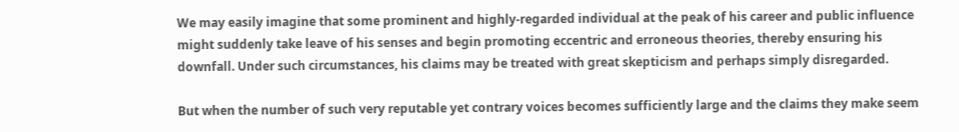We may easily imagine that some prominent and highly-regarded individual at the peak of his career and public influence might suddenly take leave of his senses and begin promoting eccentric and erroneous theories, thereby ensuring his downfall. Under such circumstances, his claims may be treated with great skepticism and perhaps simply disregarded.

But when the number of such very reputable yet contrary voices becomes sufficiently large and the claims they make seem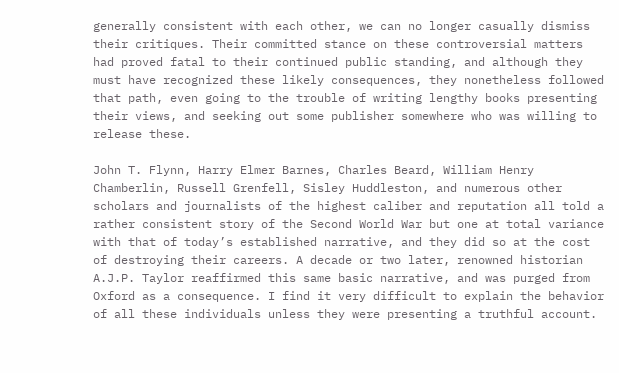generally consistent with each other, we can no longer casually dismiss their critiques. Their committed stance on these controversial matters had proved fatal to their continued public standing, and although they must have recognized these likely consequences, they nonetheless followed that path, even going to the trouble of writing lengthy books presenting their views, and seeking out some publisher somewhere who was willing to release these.

John T. Flynn, Harry Elmer Barnes, Charles Beard, William Henry Chamberlin, Russell Grenfell, Sisley Huddleston, and numerous other scholars and journalists of the highest caliber and reputation all told a rather consistent story of the Second World War but one at total variance with that of today’s established narrative, and they did so at the cost of destroying their careers. A decade or two later, renowned historian A.J.P. Taylor reaffirmed this same basic narrative, and was purged from Oxford as a consequence. I find it very difficult to explain the behavior of all these individuals unless they were presenting a truthful account.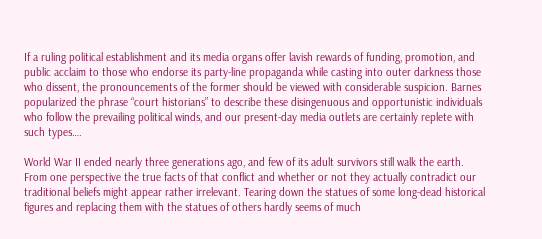If a ruling political establishment and its media organs offer lavish rewards of funding, promotion, and public acclaim to those who endorse its party-line propaganda while casting into outer darkness those who dissent, the pronouncements of the former should be viewed with considerable suspicion. Barnes popularized the phrase “court historians” to describe these disingenuous and opportunistic individuals who follow the prevailing political winds, and our present-day media outlets are certainly replete with such types….

World War II ended nearly three generations ago, and few of its adult survivors still walk the earth. From one perspective the true facts of that conflict and whether or not they actually contradict our traditional beliefs might appear rather irrelevant. Tearing down the statues of some long-dead historical figures and replacing them with the statues of others hardly seems of much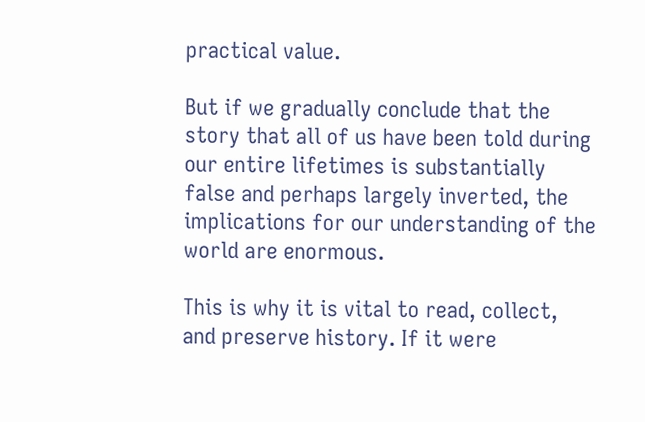practical value.

But if we gradually conclude that the story that all of us have been told during our entire lifetimes is substantially false and perhaps largely inverted, the implications for our understanding of the world are enormous.

This is why it is vital to read, collect, and preserve history. If it were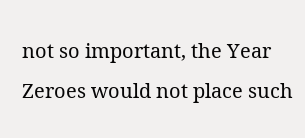not so important, the Year Zeroes would not place such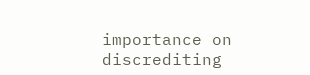importance on discrediting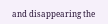and disappearing the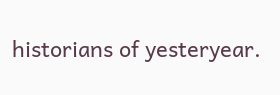historians of yesteryear.